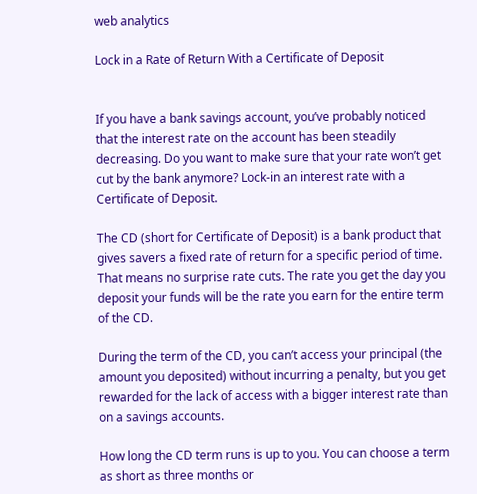web analytics

Lock in a Rate of Return With a Certificate of Deposit


If you have a bank savings account, you’ve probably noticed that the interest rate on the account has been steadily decreasing. Do you want to make sure that your rate won’t get cut by the bank anymore? Lock-in an interest rate with a Certificate of Deposit.

The CD (short for Certificate of Deposit) is a bank product that gives savers a fixed rate of return for a specific period of time. That means no surprise rate cuts. The rate you get the day you deposit your funds will be the rate you earn for the entire term of the CD.

During the term of the CD, you can’t access your principal (the amount you deposited) without incurring a penalty, but you get rewarded for the lack of access with a bigger interest rate than on a savings accounts.

How long the CD term runs is up to you. You can choose a term as short as three months or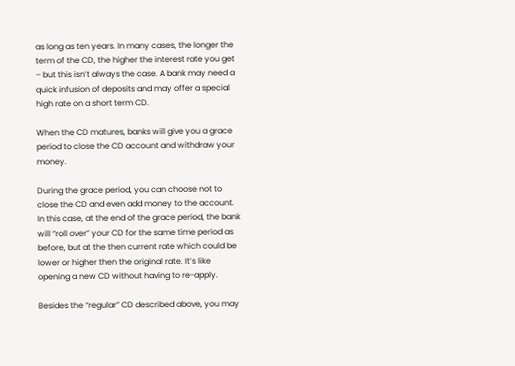as long as ten years. In many cases, the longer the term of the CD, the higher the interest rate you get – but this isn’t always the case. A bank may need a quick infusion of deposits and may offer a special high rate on a short term CD.

When the CD matures, banks will give you a grace period to close the CD account and withdraw your money.

During the grace period, you can choose not to close the CD and even add money to the account. In this case, at the end of the grace period, the bank will “roll over” your CD for the same time period as before, but at the then current rate which could be lower or higher then the original rate. It’s like opening a new CD without having to re-apply.

Besides the “regular” CD described above, you may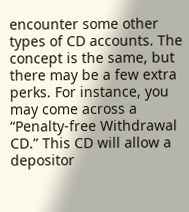encounter some other types of CD accounts. The concept is the same, but there may be a few extra perks. For instance, you may come across a “Penalty-free Withdrawal CD.” This CD will allow a depositor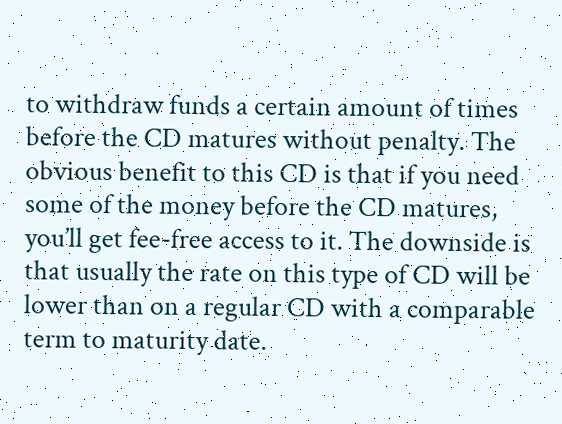to withdraw funds a certain amount of times before the CD matures without penalty. The obvious benefit to this CD is that if you need some of the money before the CD matures, you’ll get fee-free access to it. The downside is that usually the rate on this type of CD will be lower than on a regular CD with a comparable term to maturity date.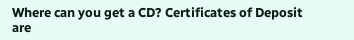Where can you get a CD? Certificates of Deposit are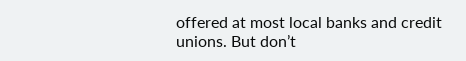offered at most local banks and credit unions. But don’t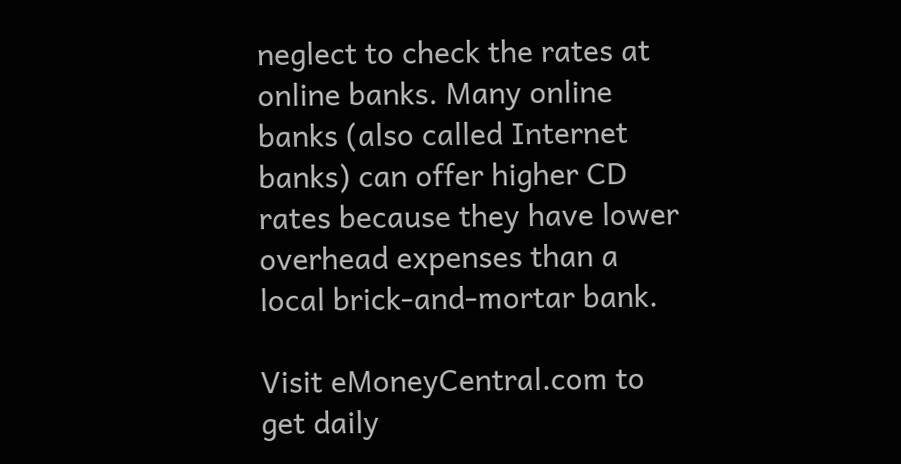neglect to check the rates at online banks. Many online banks (also called Internet banks) can offer higher CD rates because they have lower overhead expenses than a local brick-and-mortar bank.

Visit eMoneyCentral.com to get daily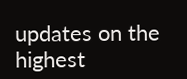updates on the highest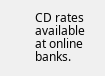CD rates available at online banks.